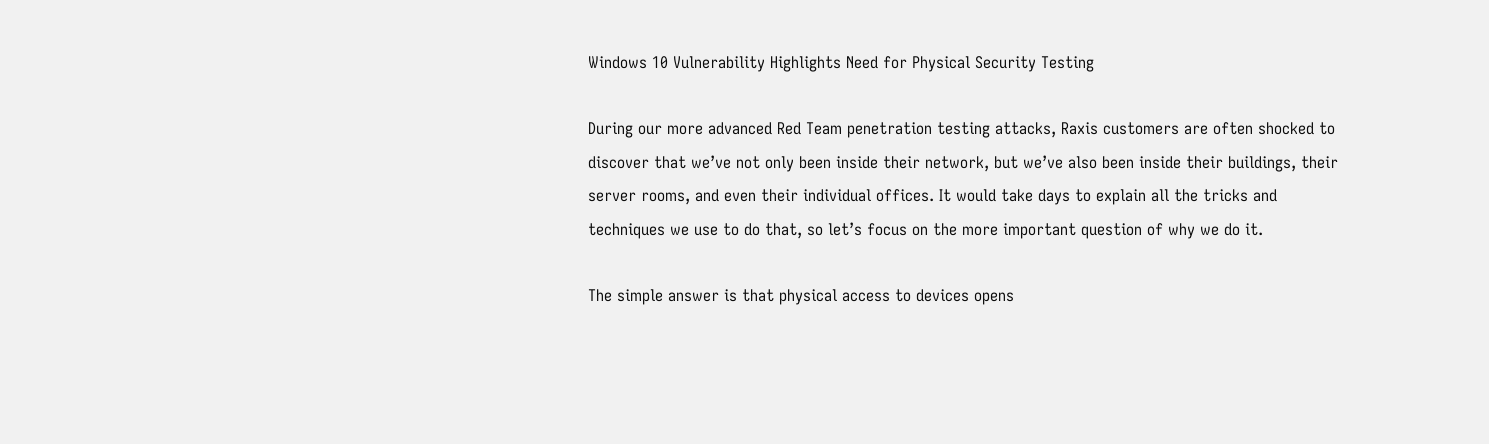Windows 10 Vulnerability Highlights Need for Physical Security Testing

During our more advanced Red Team penetration testing attacks, Raxis customers are often shocked to discover that we’ve not only been inside their network, but we’ve also been inside their buildings, their server rooms, and even their individual offices. It would take days to explain all the tricks and techniques we use to do that, so let’s focus on the more important question of why we do it.

The simple answer is that physical access to devices opens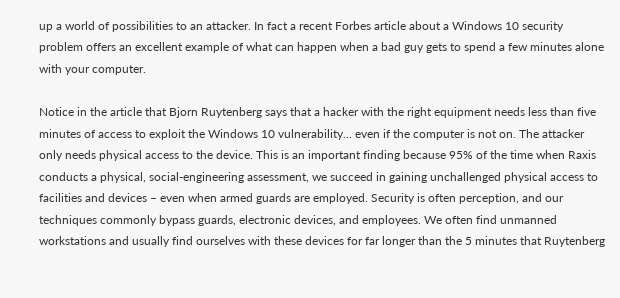up a world of possibilities to an attacker. In fact a recent Forbes article about a Windows 10 security problem offers an excellent example of what can happen when a bad guy gets to spend a few minutes alone with your computer.

Notice in the article that Bjorn Ruytenberg says that a hacker with the right equipment needs less than five minutes of access to exploit the Windows 10 vulnerability… even if the computer is not on. The attacker only needs physical access to the device. This is an important finding because 95% of the time when Raxis conducts a physical, social-engineering assessment, we succeed in gaining unchallenged physical access to facilities and devices – even when armed guards are employed. Security is often perception, and our techniques commonly bypass guards, electronic devices, and employees. We often find unmanned workstations and usually find ourselves with these devices for far longer than the 5 minutes that Ruytenberg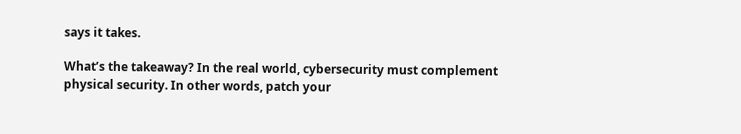says it takes.

What’s the takeaway? In the real world, cybersecurity must complement physical security. In other words, patch your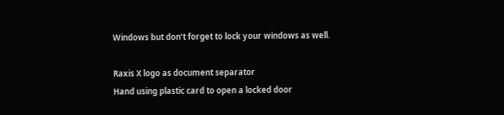Windows but don’t forget to lock your windows as well.

Raxis X logo as document separator
Hand using plastic card to open a locked door